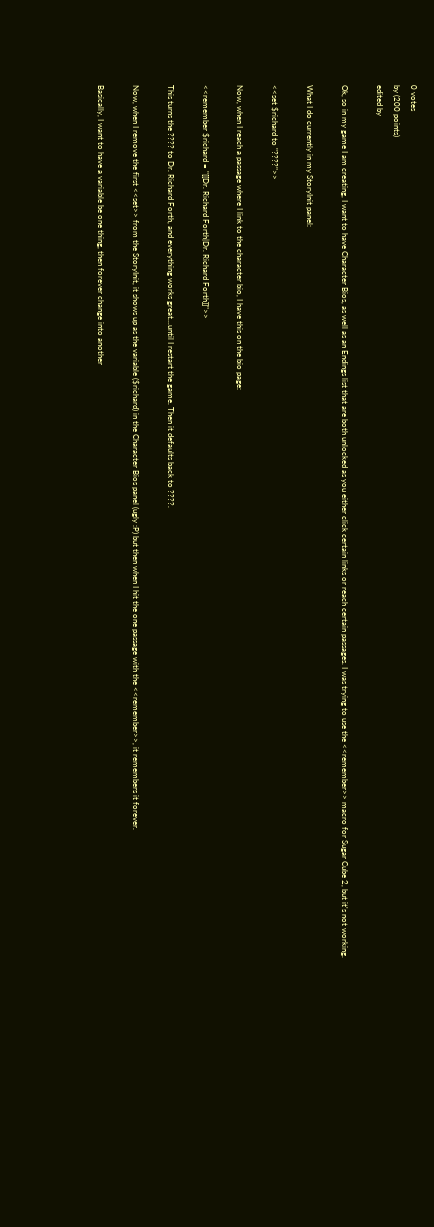0 votes
by (200 points)
edited by

Ok, so in my game I am creating, I want to have Character Bios, as well as an Endings list that are both unlocked as you either click certain links or reach certain passages. I was trying to use the <<remember>> macro for Sugar Cube 2, but it's not working.

What I do currently in my StoryInit panel:

<<set $richard to "????">>

Now, when I reach a passage where I link to the character bio, I have this on the bio page:

<<remember $richard = "[[Dr. Richard Forth|Dr. Richard Forth]]">>

This turns the ???? to Dr. Richard Forth, and everything works great...until I restart the game. Then it defaults back to ????.

Now, when I remove the first <<set>> from the StoryInit, it shows up as the variable ($richard) in the Character Bios panel (ugly :P) but then when I hit the one passage with the <<remember>>, it remembers it forever.

Basically, I want to have a variable be one thing, then forever change into another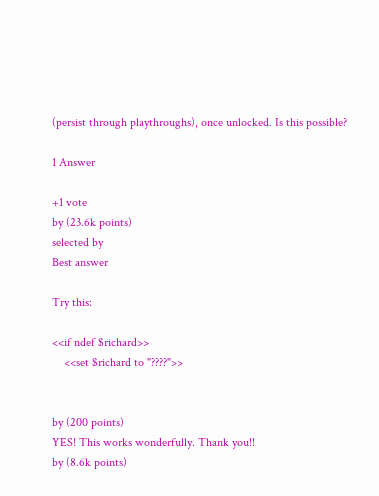(persist through playthroughs), once unlocked. Is this possible?

1 Answer

+1 vote
by (23.6k points)
selected by
Best answer

Try this:

<<if ndef $richard>>
    <<set $richard to "????">>


by (200 points)
YES! This works wonderfully. Thank you!!
by (8.6k points)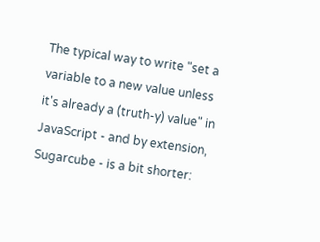The typical way to write "set a variable to a new value unless it's already a (truth-y) value" in JavaScript - and by extension, Sugarcube - is a bit shorter: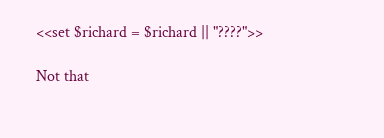<<set $richard = $richard || "????">>

Not that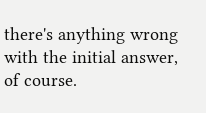there's anything wrong with the initial answer, of course.